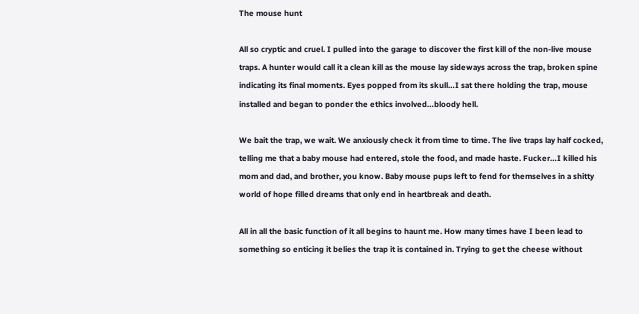The mouse hunt

All so cryptic and cruel. I pulled into the garage to discover the first kill of the non-live mouse traps. A hunter would call it a clean kill as the mouse lay sideways across the trap, broken spine indicating its final moments. Eyes popped from its skull…I sat there holding the trap, mouse installed and began to ponder the ethics involved…bloody hell.

We bait the trap, we wait. We anxiously check it from time to time. The live traps lay half cocked, telling me that a baby mouse had entered, stole the food, and made haste. Fucker…I killed his mom and dad, and brother, you know. Baby mouse pups left to fend for themselves in a shitty world of hope filled dreams that only end in heartbreak and death.

All in all the basic function of it all begins to haunt me. How many times have I been lead to something so enticing it belies the trap it is contained in. Trying to get the cheese without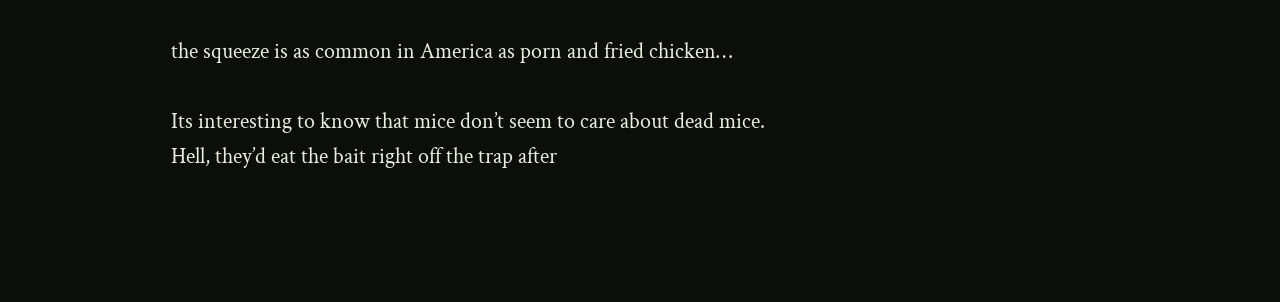the squeeze is as common in America as porn and fried chicken…

Its interesting to know that mice don’t seem to care about dead mice. Hell, they’d eat the bait right off the trap after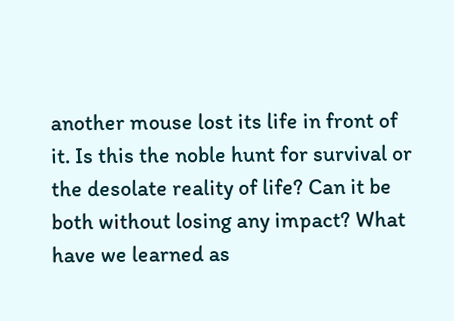another mouse lost its life in front of it. Is this the noble hunt for survival or the desolate reality of life? Can it be both without losing any impact? What have we learned as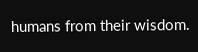humans from their wisdom.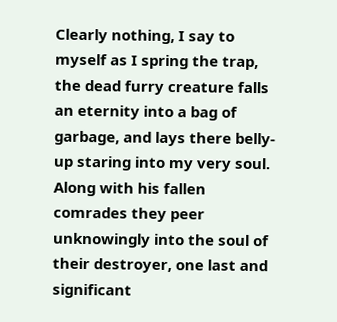Clearly nothing, I say to myself as I spring the trap, the dead furry creature falls an eternity into a bag of garbage, and lays there belly-up staring into my very soul. Along with his fallen comrades they peer unknowingly into the soul of their destroyer, one last and significant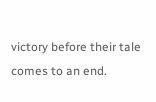victory before their tale comes to an end.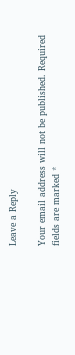Leave a Reply

Your email address will not be published. Required fields are marked *